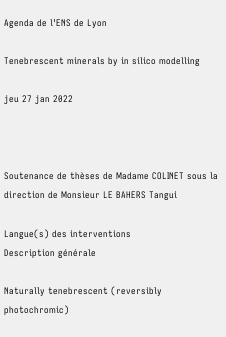Agenda de l'ENS de Lyon

Tenebrescent minerals by in silico modelling

jeu 27 jan 2022



Soutenance de thèses de Madame COLINET sous la direction de Monsieur LE BAHERS Tangui

Langue(s) des interventions
Description générale

Naturally tenebrescent (reversibly photochromic)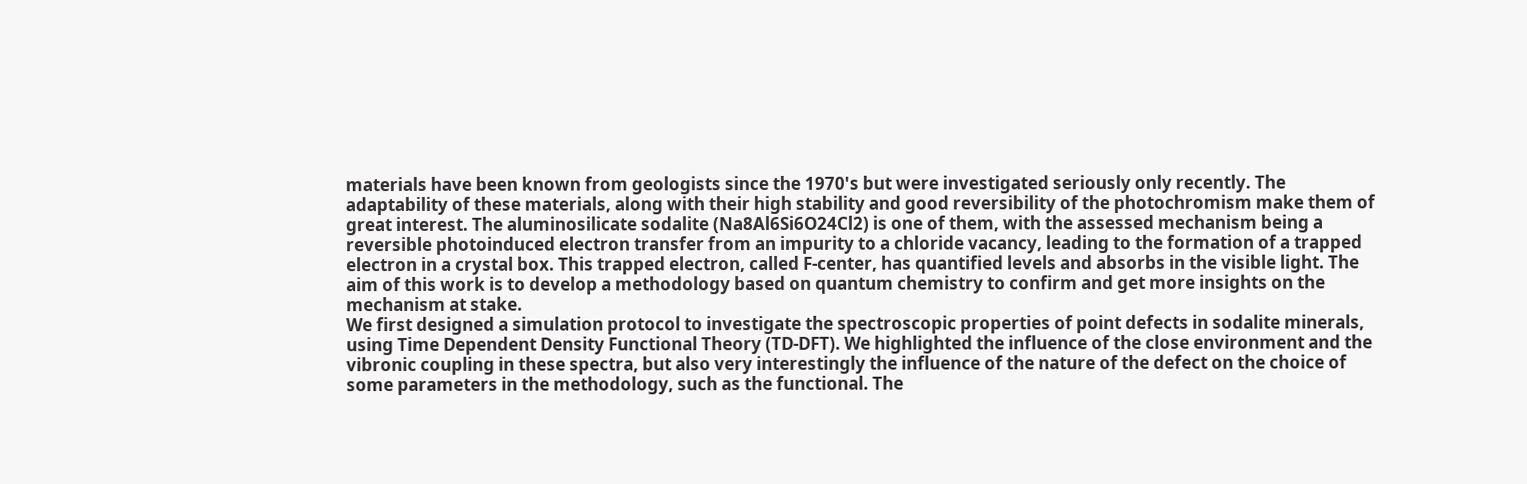materials have been known from geologists since the 1970's but were investigated seriously only recently. The adaptability of these materials, along with their high stability and good reversibility of the photochromism make them of great interest. The aluminosilicate sodalite (Na8Al6Si6O24Cl2) is one of them, with the assessed mechanism being a reversible photoinduced electron transfer from an impurity to a chloride vacancy, leading to the formation of a trapped electron in a crystal box. This trapped electron, called F-center, has quantified levels and absorbs in the visible light. The aim of this work is to develop a methodology based on quantum chemistry to confirm and get more insights on the mechanism at stake.
We first designed a simulation protocol to investigate the spectroscopic properties of point defects in sodalite minerals, using Time Dependent Density Functional Theory (TD-DFT). We highlighted the influence of the close environment and the vibronic coupling in these spectra, but also very interestingly the influence of the nature of the defect on the choice of some parameters in the methodology, such as the functional. The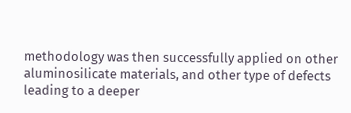methodology was then successfully applied on other aluminosilicate materials, and other type of defects leading to a deeper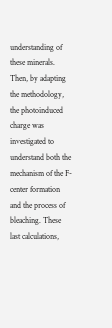understanding of these minerals.
Then, by adapting the methodology, the photoinduced charge was investigated to understand both the mechanism of the F-center formation and the process of bleaching. These last calculations,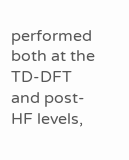performed both at the TD-DFT and post-HF levels,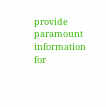provide paramount information for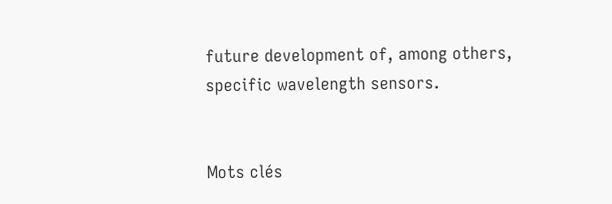future development of, among others, specific wavelength sensors.


Mots clés